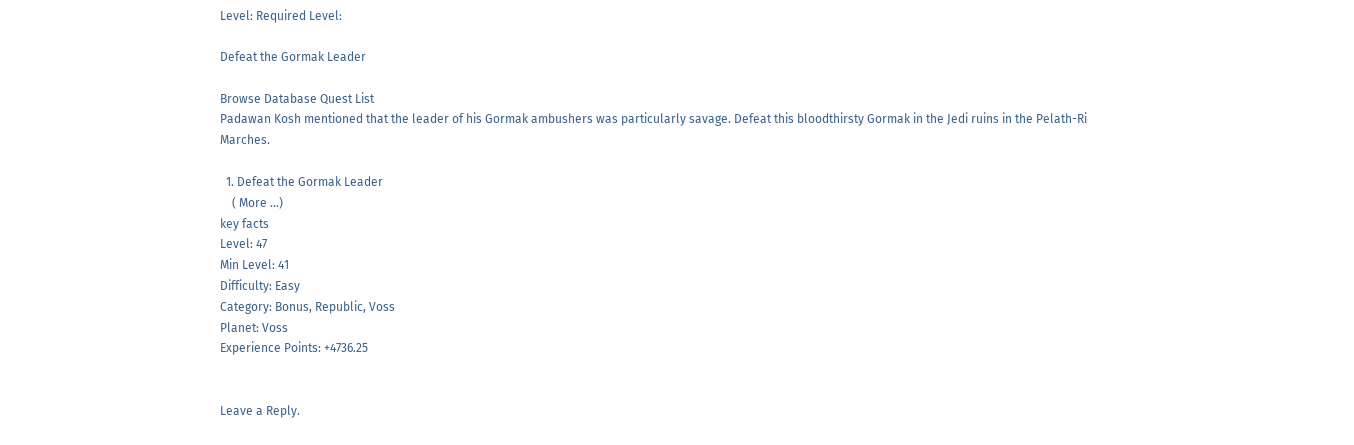Level: Required Level:

Defeat the Gormak Leader

Browse Database Quest List
Padawan Kosh mentioned that the leader of his Gormak ambushers was particularly savage. Defeat this bloodthirsty Gormak in the Jedi ruins in the Pelath-Ri Marches.

  1. Defeat the Gormak Leader
    ( More …)
key facts
Level: 47
Min Level: 41
Difficulty: Easy
Category: Bonus, Republic, Voss
Planet: Voss
Experience Points: +4736.25


Leave a Reply.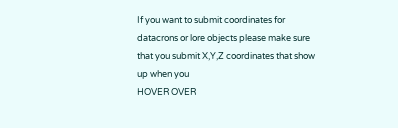If you want to submit coordinates for datacrons or lore objects please make sure that you submit X,Y,Z coordinates that show up when you
HOVER OVER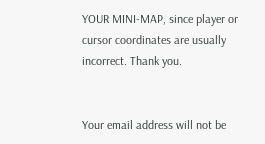YOUR MINI-MAP, since player or cursor coordinates are usually incorrect. Thank you.


Your email address will not be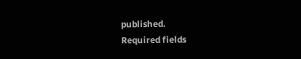published.
Required fields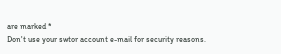are marked *
Don't use your swtor account e-mail for security reasons.